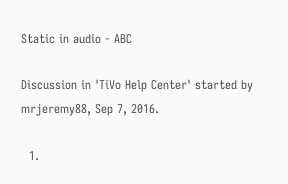Static in audio - ABC

Discussion in 'TiVo Help Center' started by mrjeremy88, Sep 7, 2016.

  1.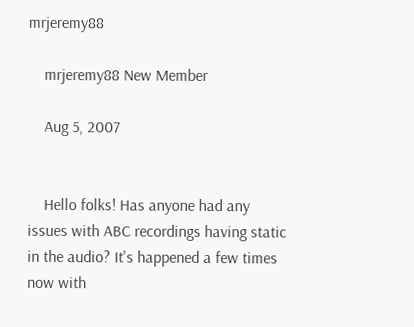mrjeremy88

    mrjeremy88 New Member

    Aug 5, 2007


    Hello folks! Has anyone had any issues with ABC recordings having static in the audio? It's happened a few times now with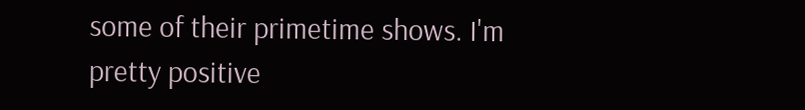some of their primetime shows. I'm pretty positive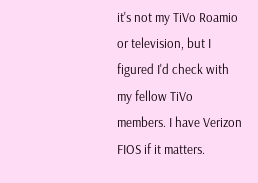it's not my TiVo Roamio or television, but I figured I'd check with my fellow TiVo members. I have Verizon FIOS if it matters.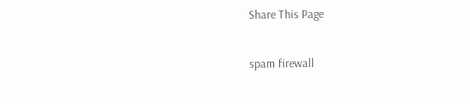Share This Page

spam firewall